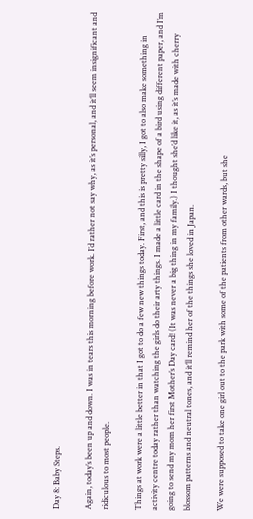Day 8: Baby Steps.

Again, today’s been up and down. I was in tears this morning before work. I’d rather not say why, as it’s personal, and it’ll seem insignificant and ridiculous to most people.

Things at work were a little better in that I got to do a few new things today. First, and this is pretty silly, I got to also make something in activity centre today rather than watching the girls do their arty things. I made a little card in the shape of a bird using different paper, and I’m going to send my mom her first Mother’s Day card! (It was never a big thing in my family.) I thought she’d like it, as it’s made with cherry blossom patterns and neutral tones, and it’ll remind her of the things she loved in Japan.

We were supposed to take one girl out to the park with some of the patients from other wards, but she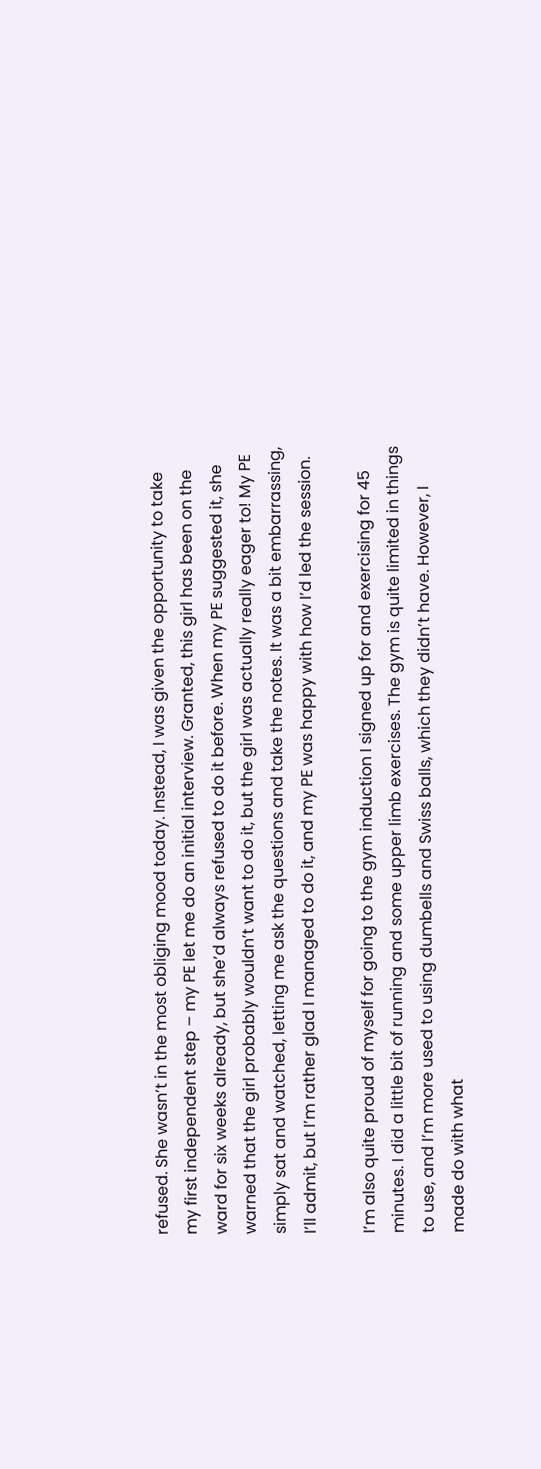refused. She wasn’t in the most obliging mood today. Instead, I was given the opportunity to take my first independent step – my PE let me do an initial interview. Granted, this girl has been on the ward for six weeks already, but she’d always refused to do it before. When my PE suggested it, she warned that the girl probably wouldn’t want to do it, but the girl was actually really eager to! My PE simply sat and watched, letting me ask the questions and take the notes. It was a bit embarrassing, I’ll admit, but I’m rather glad I managed to do it, and my PE was happy with how I’d led the session.

I’m also quite proud of myself for going to the gym induction I signed up for and exercising for 45 minutes. I did a little bit of running and some upper limb exercises. The gym is quite limited in things to use, and I’m more used to using dumbells and Swiss balls, which they didn’t have. However, I made do with what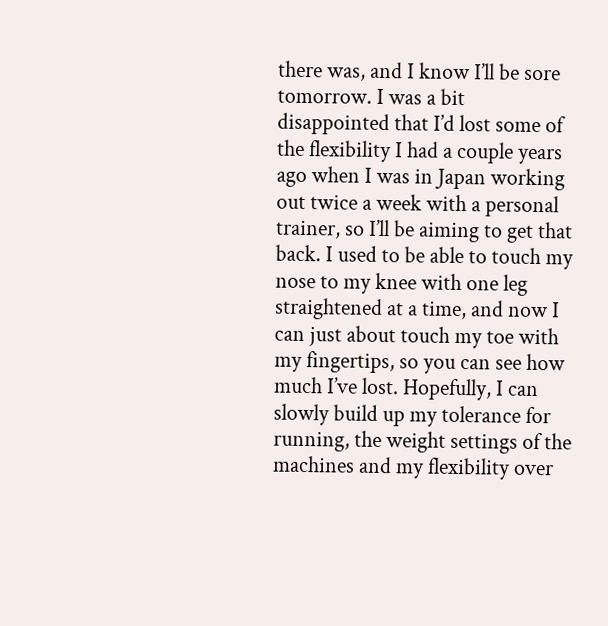there was, and I know I’ll be sore tomorrow. I was a bit disappointed that I’d lost some of the flexibility I had a couple years ago when I was in Japan working out twice a week with a personal trainer, so I’ll be aiming to get that back. I used to be able to touch my nose to my knee with one leg straightened at a time, and now I can just about touch my toe with my fingertips, so you can see how much I’ve lost. Hopefully, I can slowly build up my tolerance for running, the weight settings of the machines and my flexibility over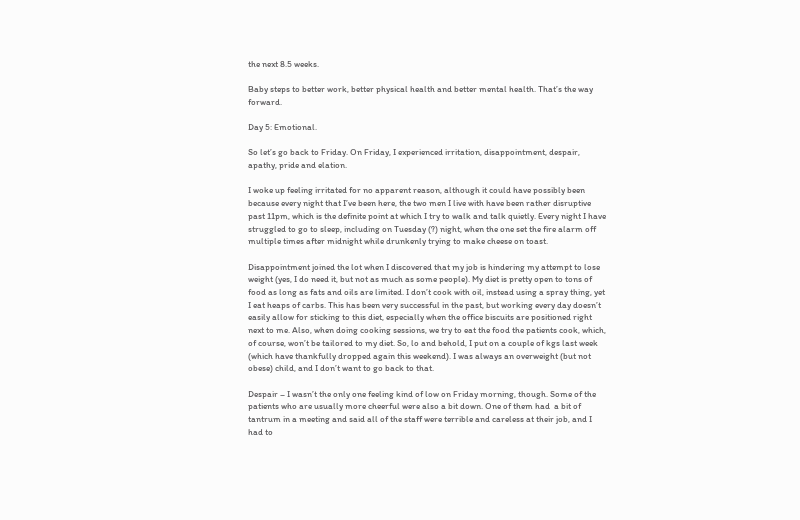the next 8.5 weeks.

Baby steps to better work, better physical health and better mental health. That’s the way forward.

Day 5: Emotional.

So let’s go back to Friday. On Friday, I experienced irritation, disappointment, despair, apathy, pride and elation.

I woke up feeling irritated for no apparent reason, although it could have possibly been because every night that I’ve been here, the two men I live with have been rather disruptive past 11pm, which is the definite point at which I try to walk and talk quietly. Every night I have struggled to go to sleep, including on Tuesday (?) night, when the one set the fire alarm off multiple times after midnight while drunkenly trying to make cheese on toast.

Disappointment joined the lot when I discovered that my job is hindering my attempt to lose weight (yes, I do need it, but not as much as some people). My diet is pretty open to tons of food as long as fats and oils are limited. I don’t cook with oil, instead using a spray thing, yet I eat heaps of carbs. This has been very successful in the past, but working every day doesn’t easily allow for sticking to this diet, especially when the office biscuits are positioned right next to me. Also, when doing cooking sessions, we try to eat the food the patients cook, which, of course, won’t be tailored to my diet. So, lo and behold, I put on a couple of kgs last week (which have thankfully dropped again this weekend). I was always an overweight (but not obese) child, and I don’t want to go back to that.

Despair – I wasn’t the only one feeling kind of low on Friday morning, though. Some of the patients who are usually more cheerful were also a bit down. One of them had  a bit of tantrum in a meeting and said all of the staff were terrible and careless at their job, and I had to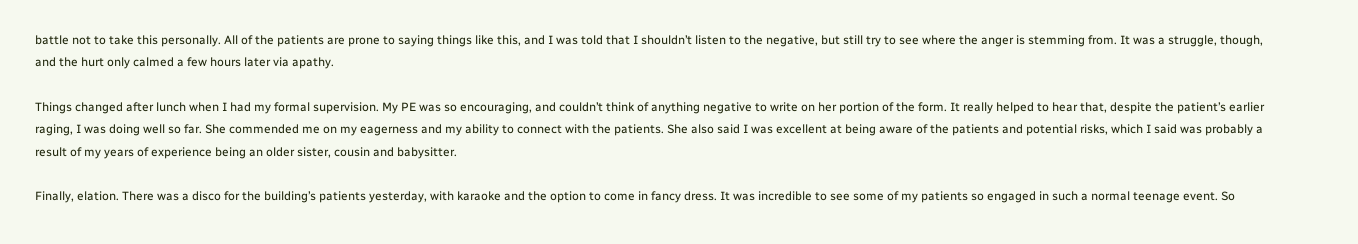battle not to take this personally. All of the patients are prone to saying things like this, and I was told that I shouldn’t listen to the negative, but still try to see where the anger is stemming from. It was a struggle, though, and the hurt only calmed a few hours later via apathy.

Things changed after lunch when I had my formal supervision. My PE was so encouraging, and couldn’t think of anything negative to write on her portion of the form. It really helped to hear that, despite the patient’s earlier raging, I was doing well so far. She commended me on my eagerness and my ability to connect with the patients. She also said I was excellent at being aware of the patients and potential risks, which I said was probably a result of my years of experience being an older sister, cousin and babysitter.

Finally, elation. There was a disco for the building’s patients yesterday, with karaoke and the option to come in fancy dress. It was incredible to see some of my patients so engaged in such a normal teenage event. So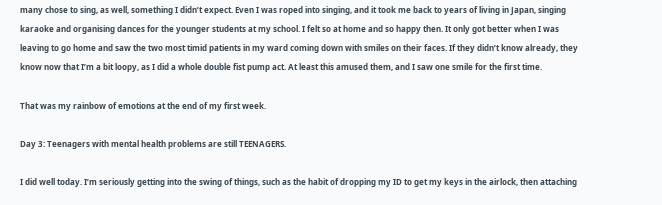many chose to sing, as well, something I didn’t expect. Even I was roped into singing, and it took me back to years of living in Japan, singing karaoke and organising dances for the younger students at my school. I felt so at home and so happy then. It only got better when I was leaving to go home and saw the two most timid patients in my ward coming down with smiles on their faces. If they didn’t know already, they know now that I’m a bit loopy, as I did a whole double fist pump act. At least this amused them, and I saw one smile for the first time.

That was my rainbow of emotions at the end of my first week.

Day 3: Teenagers with mental health problems are still TEENAGERS.

I did well today. I’m seriously getting into the swing of things, such as the habit of dropping my ID to get my keys in the airlock, then attaching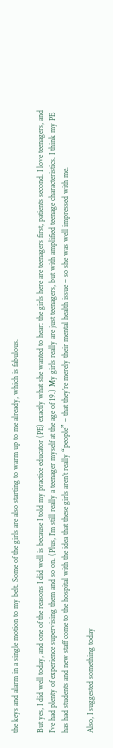the keys and alarm in a single motion to my belt. Some of the girls are also starting to warm up to me already, which is fabulous.

But yes, I did well today, and one of the reasons I did well is because I told my practice educator (PE) exactly what she wanted to hear: the girls here are teenagers first, patients second. I love teenagers, and I’ve had plenty of experience supervising them and so on. (Plus, I’m still really a teenager myself at the age of 19.) My girls really are just teenagers, but with amplified teenage characteristics. I think my PE has had students and new staff come to the hospital with the idea that these girls aren’t really “people” – that they’re merely their mental health issue – so she was well impressed with me.

Also, I suggested something today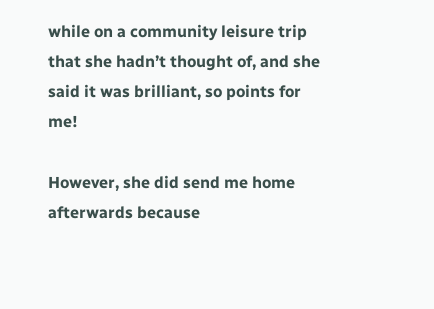while on a community leisure trip that she hadn’t thought of, and she said it was brilliant, so points for me!

However, she did send me home afterwards because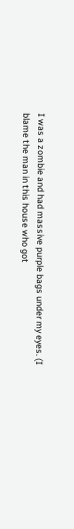I was a zombie and had massive purple bags under my eyes. (I blame the man in this house who got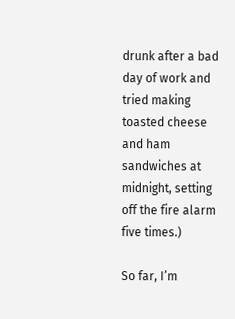drunk after a bad day of work and tried making toasted cheese and ham sandwiches at midnight, setting off the fire alarm five times.)

So far, I’m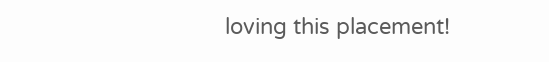loving this placement!